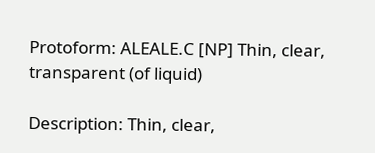Protoform: ALEALE.C [NP] Thin, clear, transparent (of liquid)

Description: Thin, clear,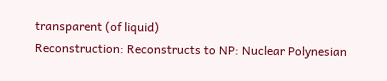transparent (of liquid)
Reconstruction: Reconstructs to NP: Nuclear Polynesian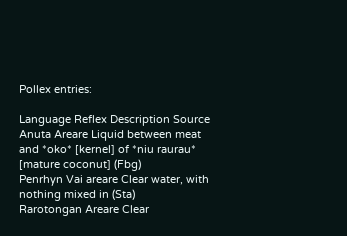Pollex entries:

Language Reflex Description Source
Anuta Areare Liquid between meat and *oko* [kernel] of *niu raurau* [mature coconut] (Fbg)
Penrhyn Vai areare Clear water, with nothing mixed in (Sta)
Rarotongan Areare Clear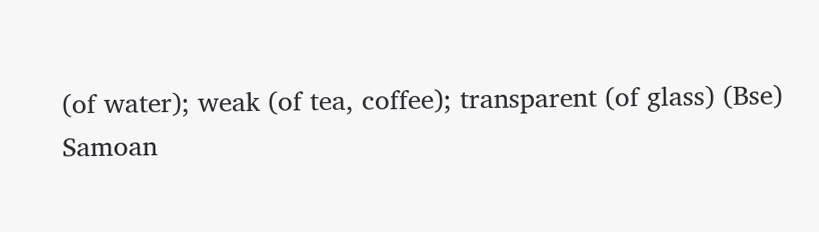(of water); weak (of tea, coffee); transparent (of glass) (Bse)
Samoan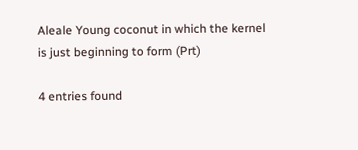Aleale Young coconut in which the kernel is just beginning to form (Prt)

4 entries found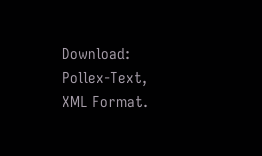Download: Pollex-Text, XML Format.